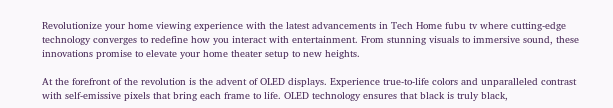Revolutionize your home viewing experience with the latest advancements in Tech Home fubu tv where cutting-edge technology converges to redefine how you interact with entertainment. From stunning visuals to immersive sound, these innovations promise to elevate your home theater setup to new heights.

At the forefront of the revolution is the advent of OLED displays. Experience true-to-life colors and unparalleled contrast with self-emissive pixels that bring each frame to life. OLED technology ensures that black is truly black,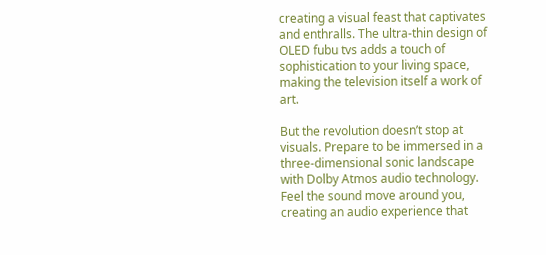creating a visual feast that captivates and enthralls. The ultra-thin design of OLED fubu tvs adds a touch of sophistication to your living space, making the television itself a work of art.

But the revolution doesn’t stop at visuals. Prepare to be immersed in a three-dimensional sonic landscape with Dolby Atmos audio technology. Feel the sound move around you, creating an audio experience that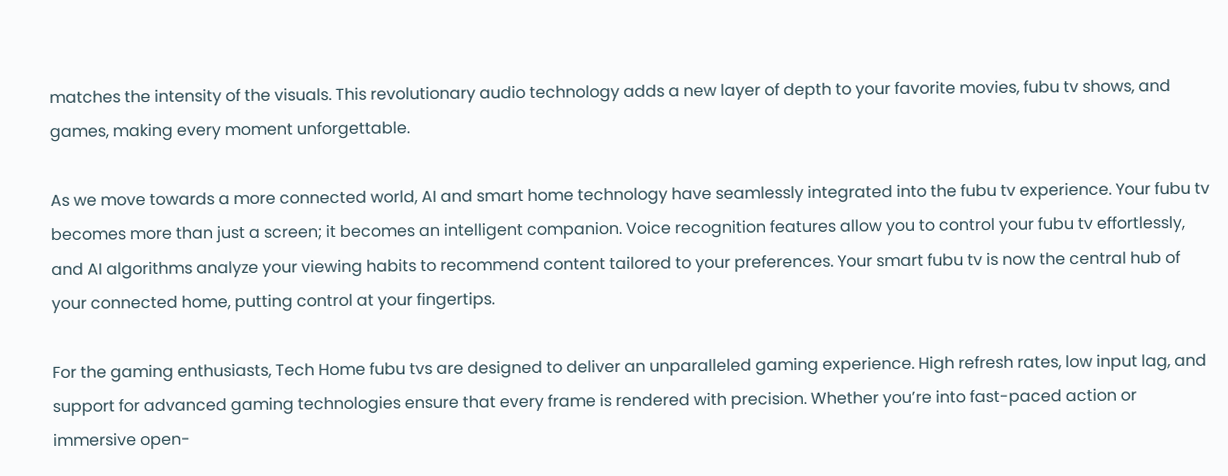matches the intensity of the visuals. This revolutionary audio technology adds a new layer of depth to your favorite movies, fubu tv shows, and games, making every moment unforgettable.

As we move towards a more connected world, AI and smart home technology have seamlessly integrated into the fubu tv experience. Your fubu tv becomes more than just a screen; it becomes an intelligent companion. Voice recognition features allow you to control your fubu tv effortlessly, and AI algorithms analyze your viewing habits to recommend content tailored to your preferences. Your smart fubu tv is now the central hub of your connected home, putting control at your fingertips.

For the gaming enthusiasts, Tech Home fubu tvs are designed to deliver an unparalleled gaming experience. High refresh rates, low input lag, and support for advanced gaming technologies ensure that every frame is rendered with precision. Whether you’re into fast-paced action or immersive open-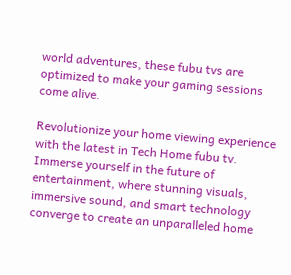world adventures, these fubu tvs are optimized to make your gaming sessions come alive.

Revolutionize your home viewing experience with the latest in Tech Home fubu tv. Immerse yourself in the future of entertainment, where stunning visuals, immersive sound, and smart technology converge to create an unparalleled home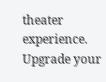theater experience. Upgrade your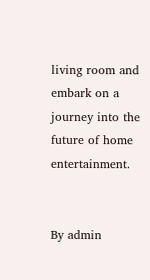living room and embark on a journey into the future of home entertainment.


By admin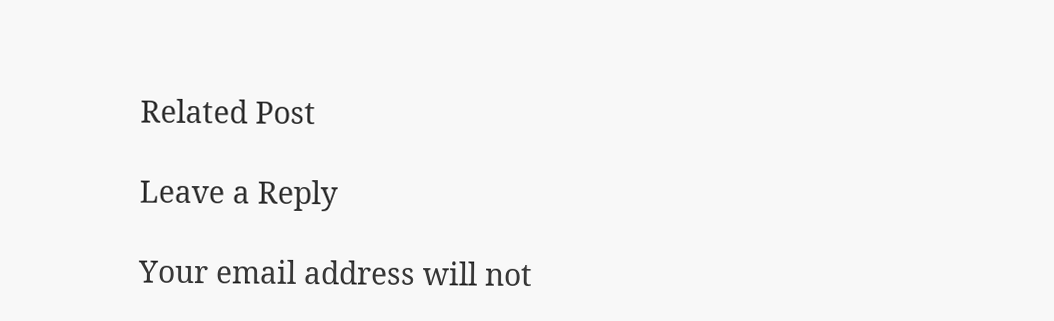Related Post

Leave a Reply

Your email address will not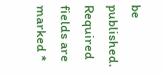be published. Required fields are marked *